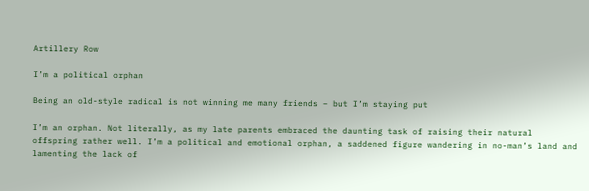Artillery Row

I’m a political orphan

Being an old-style radical is not winning me many friends – but I’m staying put

I’m an orphan. Not literally, as my late parents embraced the daunting task of raising their natural offspring rather well. I’m a political and emotional orphan, a saddened figure wandering in no-man’s land and lamenting the lack of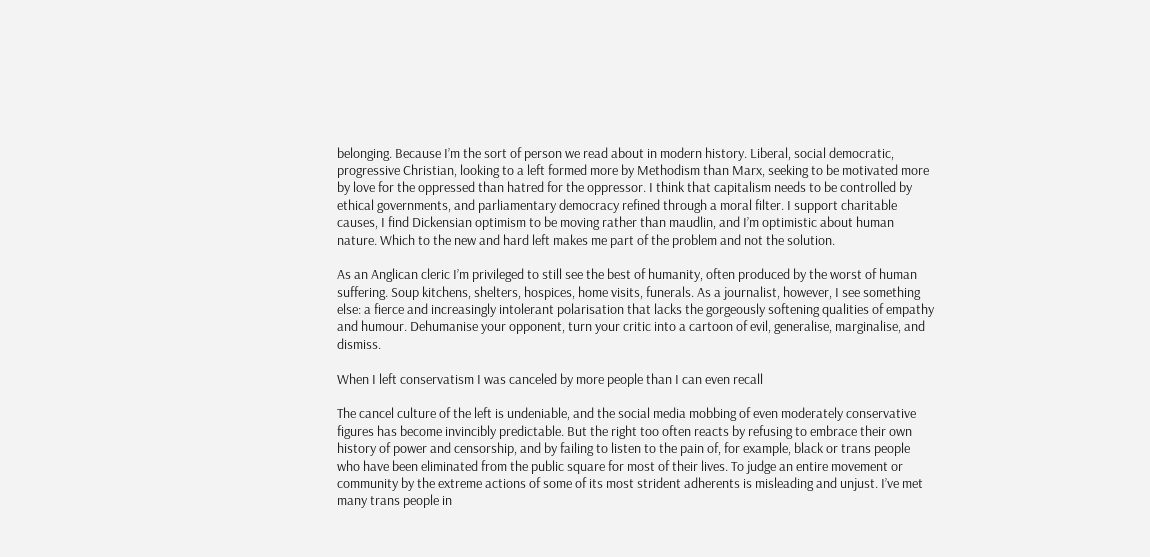belonging. Because I’m the sort of person we read about in modern history. Liberal, social democratic, progressive Christian, looking to a left formed more by Methodism than Marx, seeking to be motivated more by love for the oppressed than hatred for the oppressor. I think that capitalism needs to be controlled by ethical governments, and parliamentary democracy refined through a moral filter. I support charitable causes, I find Dickensian optimism to be moving rather than maudlin, and I’m optimistic about human nature. Which to the new and hard left makes me part of the problem and not the solution.

As an Anglican cleric I’m privileged to still see the best of humanity, often produced by the worst of human suffering. Soup kitchens, shelters, hospices, home visits, funerals. As a journalist, however, I see something else: a fierce and increasingly intolerant polarisation that lacks the gorgeously softening qualities of empathy and humour. Dehumanise your opponent, turn your critic into a cartoon of evil, generalise, marginalise, and dismiss.

When I left conservatism I was canceled by more people than I can even recall

The cancel culture of the left is undeniable, and the social media mobbing of even moderately conservative figures has become invincibly predictable. But the right too often reacts by refusing to embrace their own history of power and censorship, and by failing to listen to the pain of, for example, black or trans people who have been eliminated from the public square for most of their lives. To judge an entire movement or community by the extreme actions of some of its most strident adherents is misleading and unjust. I’ve met many trans people in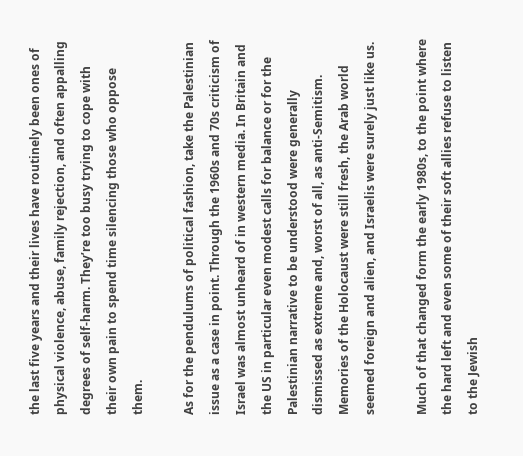the last five years and their lives have routinely been ones of physical violence, abuse, family rejection, and often appalling degrees of self-harm. They’re too busy trying to cope with their own pain to spend time silencing those who oppose them.

As for the pendulums of political fashion, take the Palestinian issue as a case in point. Through the 1960s and 70s criticism of Israel was almost unheard of in western media. In Britain and the US in particular even modest calls for balance or for the Palestinian narrative to be understood were generally dismissed as extreme and, worst of all, as anti-Semitism. Memories of the Holocaust were still fresh, the Arab world seemed foreign and alien, and Israelis were surely just like us.

Much of that changed form the early 1980s, to the point where the hard left and even some of their soft allies refuse to listen to the Jewish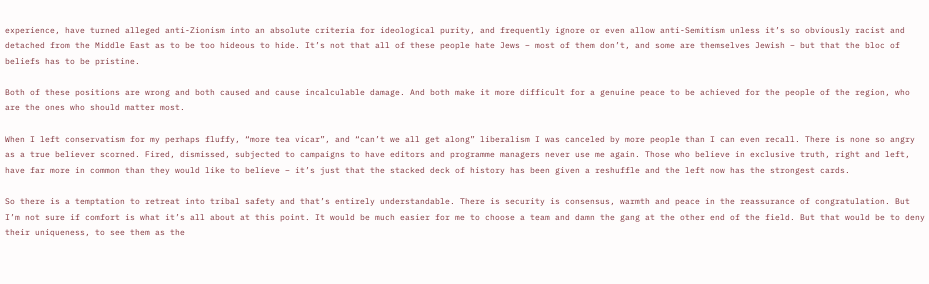experience, have turned alleged anti-Zionism into an absolute criteria for ideological purity, and frequently ignore or even allow anti-Semitism unless it’s so obviously racist and detached from the Middle East as to be too hideous to hide. It’s not that all of these people hate Jews – most of them don’t, and some are themselves Jewish – but that the bloc of beliefs has to be pristine.

Both of these positions are wrong and both caused and cause incalculable damage. And both make it more difficult for a genuine peace to be achieved for the people of the region, who are the ones who should matter most.

When I left conservatism for my perhaps fluffy, “more tea vicar”, and “can’t we all get along” liberalism I was canceled by more people than I can even recall. There is none so angry as a true believer scorned. Fired, dismissed, subjected to campaigns to have editors and programme managers never use me again. Those who believe in exclusive truth, right and left, have far more in common than they would like to believe – it’s just that the stacked deck of history has been given a reshuffle and the left now has the strongest cards.

So there is a temptation to retreat into tribal safety and that’s entirely understandable. There is security is consensus, warmth and peace in the reassurance of congratulation. But I’m not sure if comfort is what it’s all about at this point. It would be much easier for me to choose a team and damn the gang at the other end of the field. But that would be to deny their uniqueness, to see them as the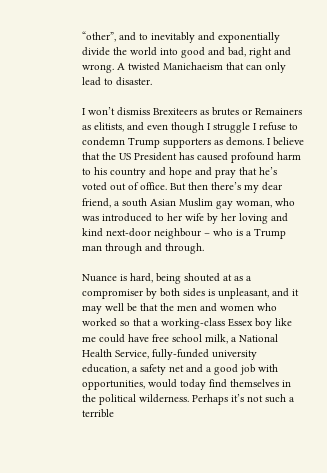“other”, and to inevitably and exponentially divide the world into good and bad, right and wrong. A twisted Manichaeism that can only lead to disaster.

I won’t dismiss Brexiteers as brutes or Remainers as elitists, and even though I struggle I refuse to condemn Trump supporters as demons. I believe that the US President has caused profound harm to his country and hope and pray that he’s voted out of office. But then there’s my dear friend, a south Asian Muslim gay woman, who was introduced to her wife by her loving and kind next-door neighbour – who is a Trump man through and through.

Nuance is hard, being shouted at as a compromiser by both sides is unpleasant, and it may well be that the men and women who worked so that a working-class Essex boy like me could have free school milk, a National Health Service, fully-funded university education, a safety net and a good job with opportunities, would today find themselves in the political wilderness. Perhaps it’s not such a terrible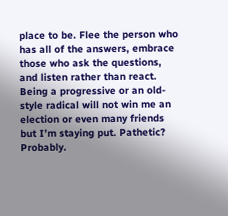place to be. Flee the person who has all of the answers, embrace those who ask the questions, and listen rather than react. Being a progressive or an old-style radical will not win me an election or even many friends but I’m staying put. Pathetic? Probably.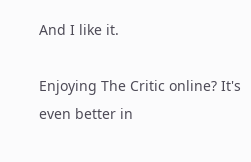And I like it.

Enjoying The Critic online? It's even better in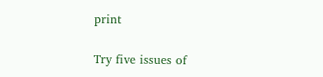print

Try five issues of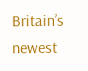Britain’s newest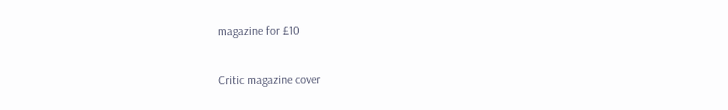magazine for £10

Critic magazine cover